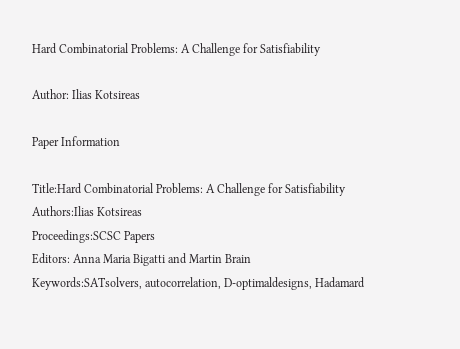Hard Combinatorial Problems: A Challenge for Satisfiability

Author: Ilias Kotsireas

Paper Information

Title:Hard Combinatorial Problems: A Challenge for Satisfiability
Authors:Ilias Kotsireas
Proceedings:SCSC Papers
Editors: Anna Maria Bigatti and Martin Brain
Keywords:SATsolvers, autocorrelation, D-optimaldesigns, Hadamard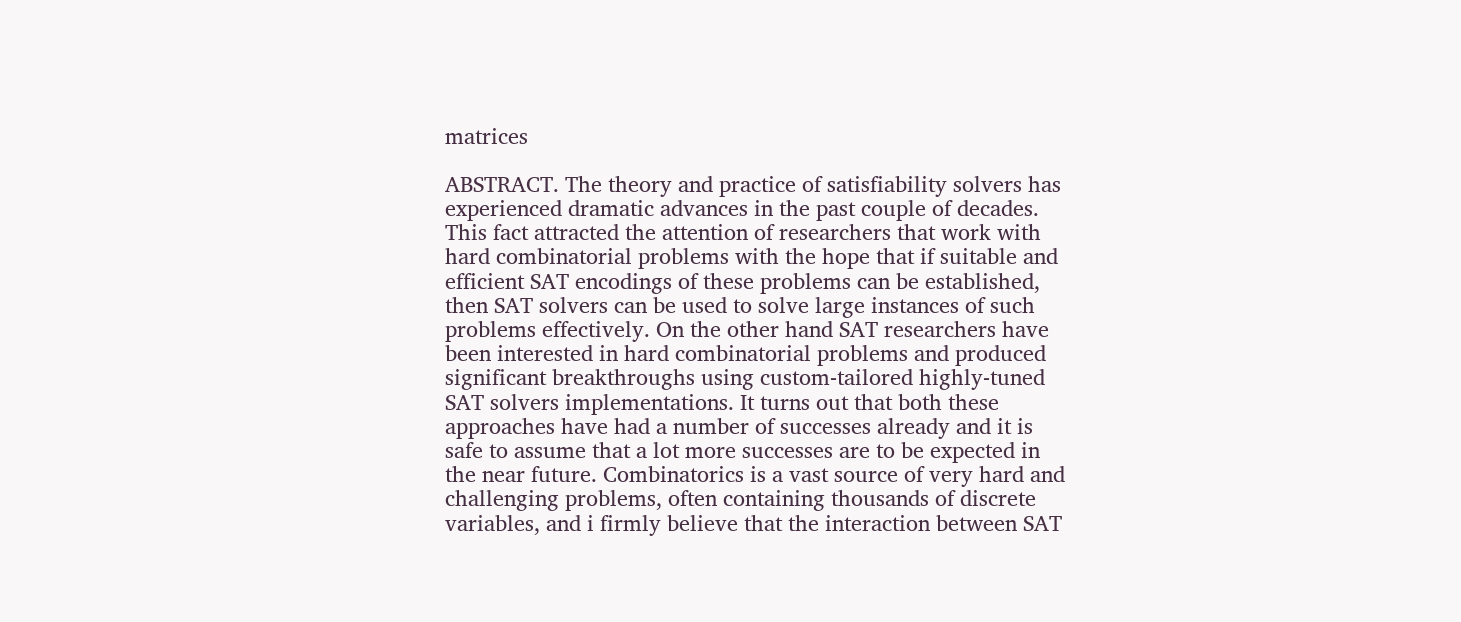matrices

ABSTRACT. The theory and practice of satisfiability solvers has experienced dramatic advances in the past couple of decades. This fact attracted the attention of researchers that work with hard combinatorial problems with the hope that if suitable and efficient SAT encodings of these problems can be established, then SAT solvers can be used to solve large instances of such problems effectively. On the other hand SAT researchers have been interested in hard combinatorial problems and produced significant breakthroughs using custom-tailored highly-tuned SAT solvers implementations. It turns out that both these approaches have had a number of successes already and it is safe to assume that a lot more successes are to be expected in the near future. Combinatorics is a vast source of very hard and challenging problems, often containing thousands of discrete variables, and i firmly believe that the interaction between SAT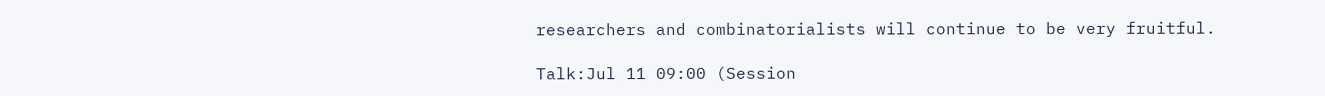researchers and combinatorialists will continue to be very fruitful.

Talk:Jul 11 09:00 (Session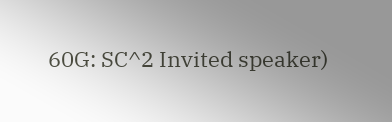60G: SC^2 Invited speaker)